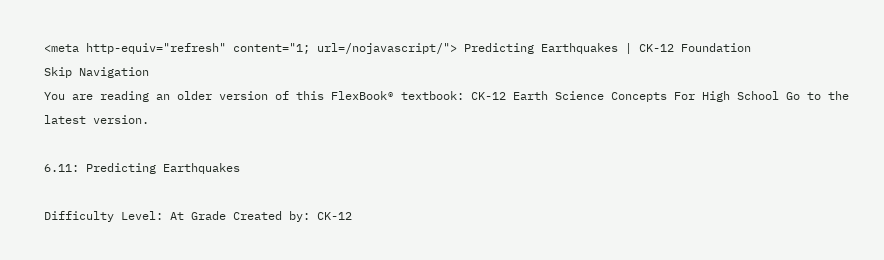<meta http-equiv="refresh" content="1; url=/nojavascript/"> Predicting Earthquakes | CK-12 Foundation
Skip Navigation
You are reading an older version of this FlexBook® textbook: CK-12 Earth Science Concepts For High School Go to the latest version.

6.11: Predicting Earthquakes

Difficulty Level: At Grade Created by: CK-12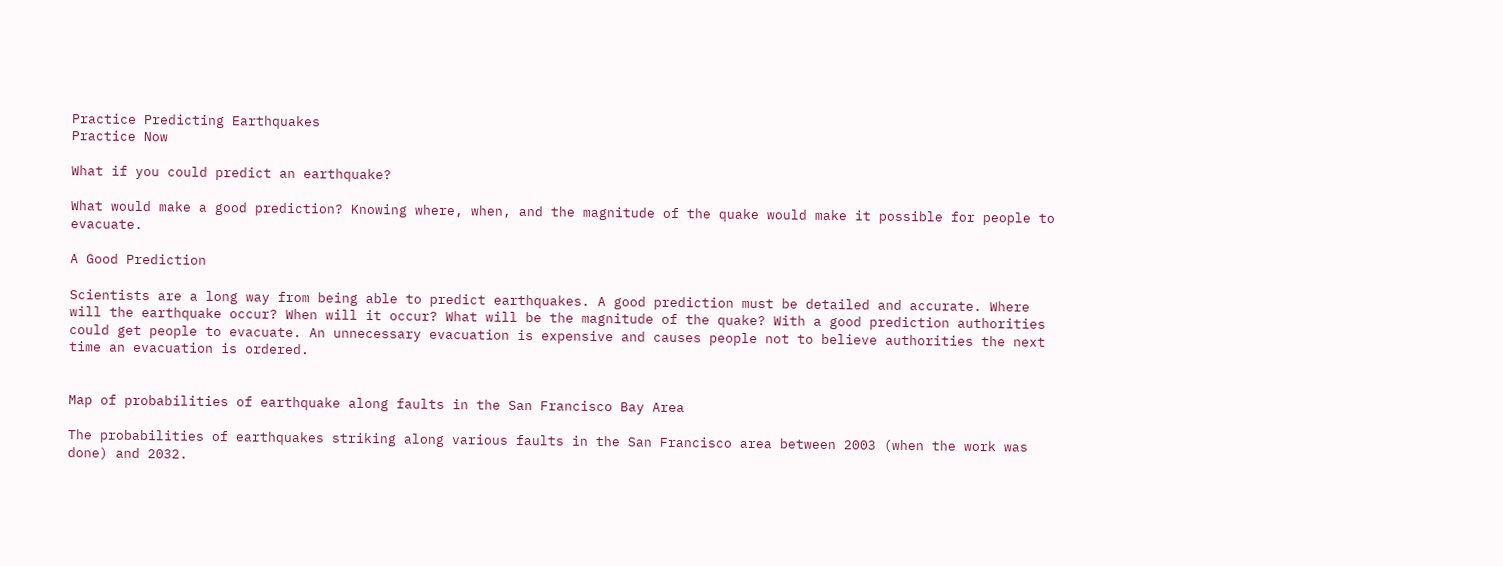Practice Predicting Earthquakes
Practice Now

What if you could predict an earthquake?

What would make a good prediction? Knowing where, when, and the magnitude of the quake would make it possible for people to evacuate.

A Good Prediction

Scientists are a long way from being able to predict earthquakes. A good prediction must be detailed and accurate. Where will the earthquake occur? When will it occur? What will be the magnitude of the quake? With a good prediction authorities could get people to evacuate. An unnecessary evacuation is expensive and causes people not to believe authorities the next time an evacuation is ordered.


Map of probabilities of earthquake along faults in the San Francisco Bay Area

The probabilities of earthquakes striking along various faults in the San Francisco area between 2003 (when the work was done) and 2032.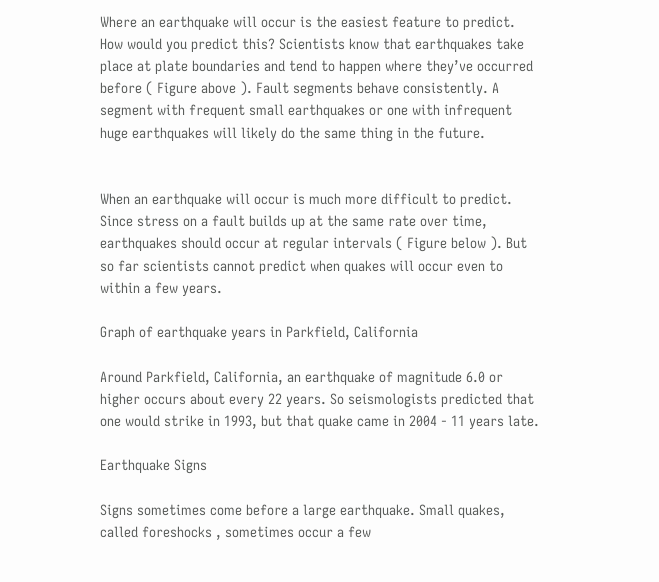Where an earthquake will occur is the easiest feature to predict. How would you predict this? Scientists know that earthquakes take place at plate boundaries and tend to happen where they’ve occurred before ( Figure above ). Fault segments behave consistently. A segment with frequent small earthquakes or one with infrequent huge earthquakes will likely do the same thing in the future.


When an earthquake will occur is much more difficult to predict. Since stress on a fault builds up at the same rate over time, earthquakes should occur at regular intervals ( Figure below ). But so far scientists cannot predict when quakes will occur even to within a few years.

Graph of earthquake years in Parkfield, California

Around Parkfield, California, an earthquake of magnitude 6.0 or higher occurs about every 22 years. So seismologists predicted that one would strike in 1993, but that quake came in 2004 - 11 years late.

Earthquake Signs

Signs sometimes come before a large earthquake. Small quakes, called foreshocks , sometimes occur a few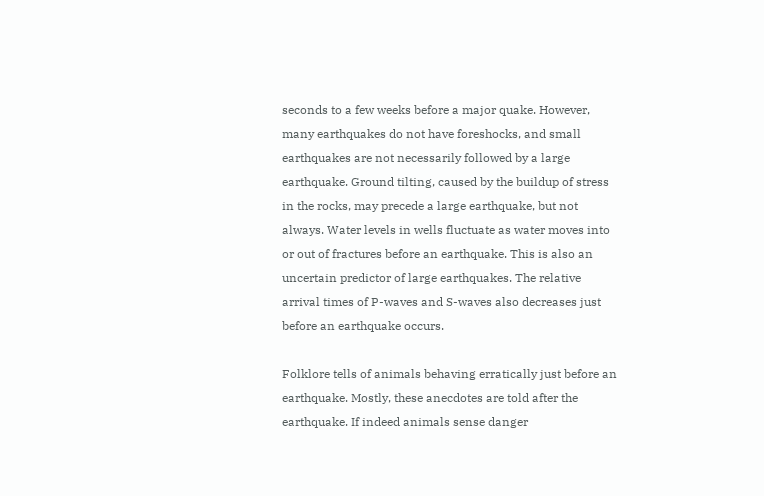seconds to a few weeks before a major quake. However, many earthquakes do not have foreshocks, and small earthquakes are not necessarily followed by a large earthquake. Ground tilting, caused by the buildup of stress in the rocks, may precede a large earthquake, but not always. Water levels in wells fluctuate as water moves into or out of fractures before an earthquake. This is also an uncertain predictor of large earthquakes. The relative arrival times of P-waves and S-waves also decreases just before an earthquake occurs.

Folklore tells of animals behaving erratically just before an earthquake. Mostly, these anecdotes are told after the earthquake. If indeed animals sense danger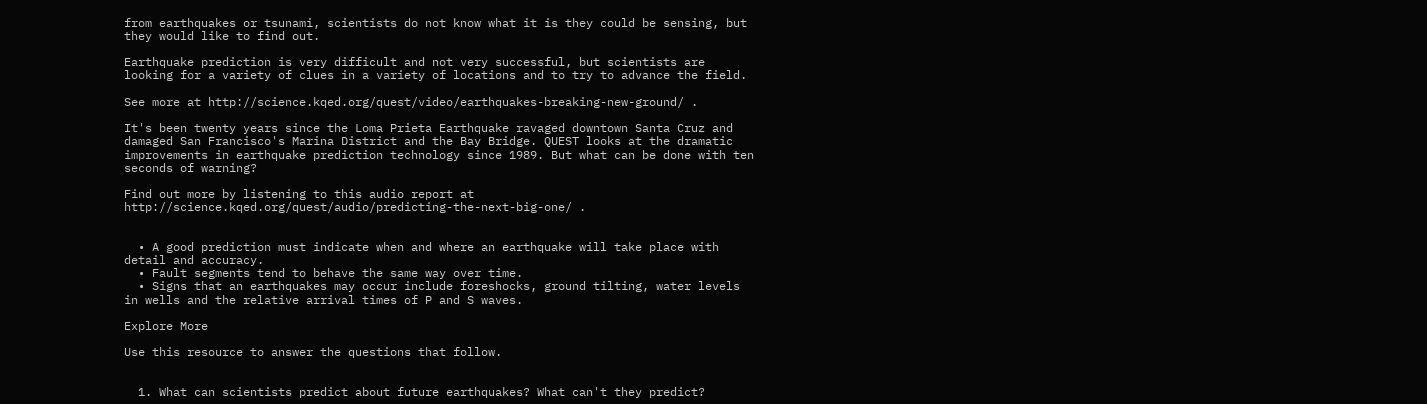from earthquakes or tsunami, scientists do not know what it is they could be sensing, but they would like to find out.

Earthquake prediction is very difficult and not very successful, but scientists are looking for a variety of clues in a variety of locations and to try to advance the field.

See more at http://science.kqed.org/quest/video/earthquakes-breaking-new-ground/ .

It's been twenty years since the Loma Prieta Earthquake ravaged downtown Santa Cruz and damaged San Francisco's Marina District and the Bay Bridge. QUEST looks at the dramatic improvements in earthquake prediction technology since 1989. But what can be done with ten seconds of warning?

Find out more by listening to this audio report at http://science.kqed.org/quest/audio/predicting-the-next-big-one/ .


  • A good prediction must indicate when and where an earthquake will take place with detail and accuracy.
  • Fault segments tend to behave the same way over time.
  • Signs that an earthquakes may occur include foreshocks, ground tilting, water levels in wells and the relative arrival times of P and S waves.

Explore More

Use this resource to answer the questions that follow.


  1. What can scientists predict about future earthquakes? What can't they predict?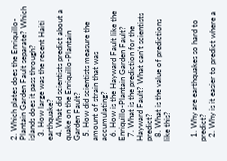2. Which plates does the Enriquillo-Plantain Garden Fault separate? Which islands does it pass through?
  3. How large was the recent Haiti earthquake?
  4. What did scientists predict about a quake on the Enriquillo-Plantain Garden Fault?
  5. How did scientists measure the amount of strain that was accumulating?
  6. How is the Hayward Fault like the Enriquillo-Plantain Garden Fault?
  7. What is the prediction for the Hayward Fault? What can't scientists predict?
  8. What is the value of predictions like this?


  1. Why are earthquakes so hard to predict?
  2. Why is it easier to predict where a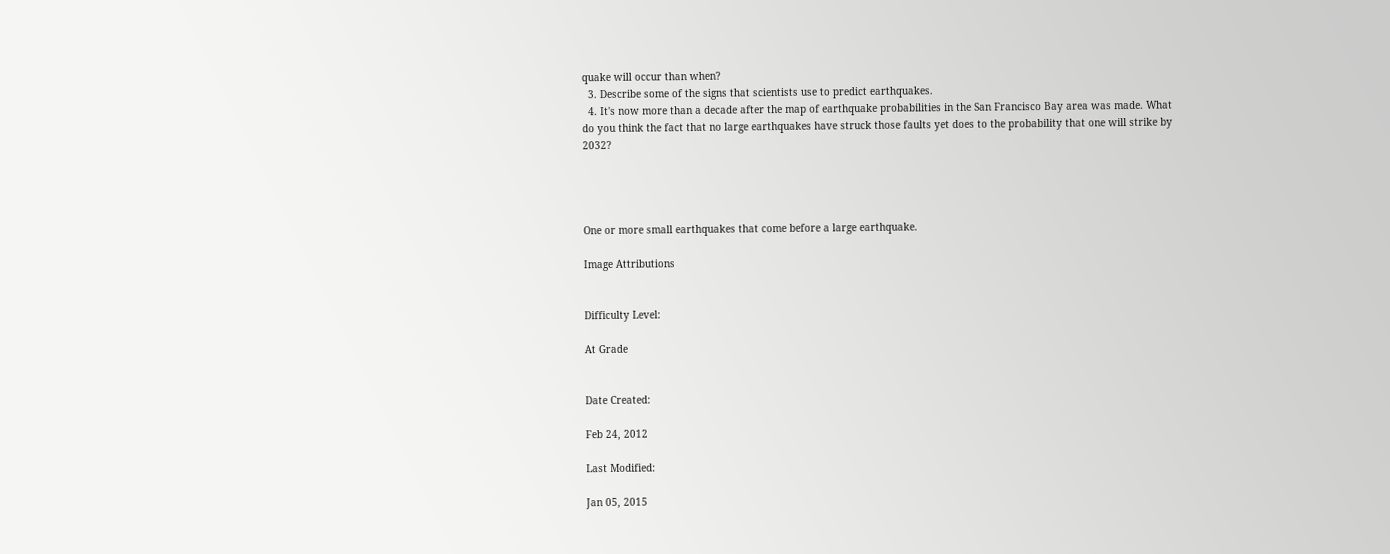quake will occur than when?
  3. Describe some of the signs that scientists use to predict earthquakes.
  4. It's now more than a decade after the map of earthquake probabilities in the San Francisco Bay area was made. What do you think the fact that no large earthquakes have struck those faults yet does to the probability that one will strike by 2032?




One or more small earthquakes that come before a large earthquake.

Image Attributions


Difficulty Level:

At Grade


Date Created:

Feb 24, 2012

Last Modified:

Jan 05, 2015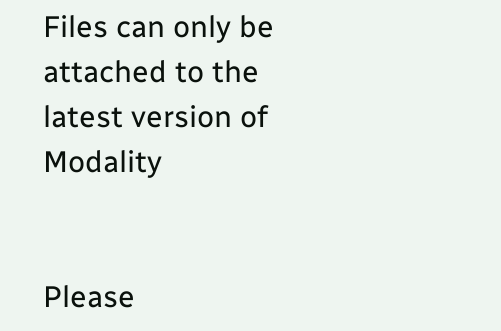Files can only be attached to the latest version of Modality


Please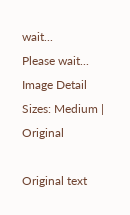wait...
Please wait...
Image Detail
Sizes: Medium | Original

Original text